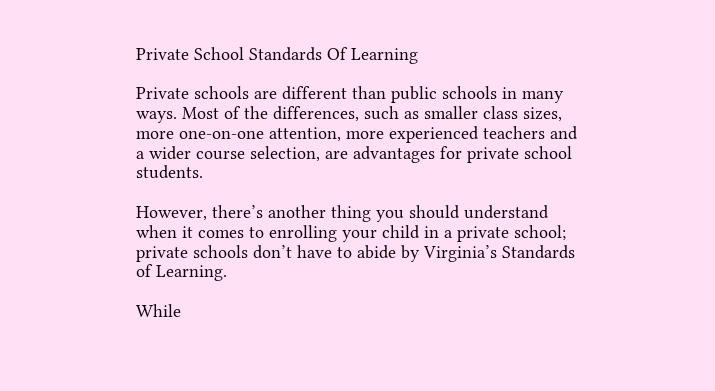Private School Standards Of Learning

Private schools are different than public schools in many ways. Most of the differences, such as smaller class sizes, more one-on-one attention, more experienced teachers and a wider course selection, are advantages for private school students.

However, there’s another thing you should understand when it comes to enrolling your child in a private school; private schools don’t have to abide by Virginia’s Standards of Learning.

While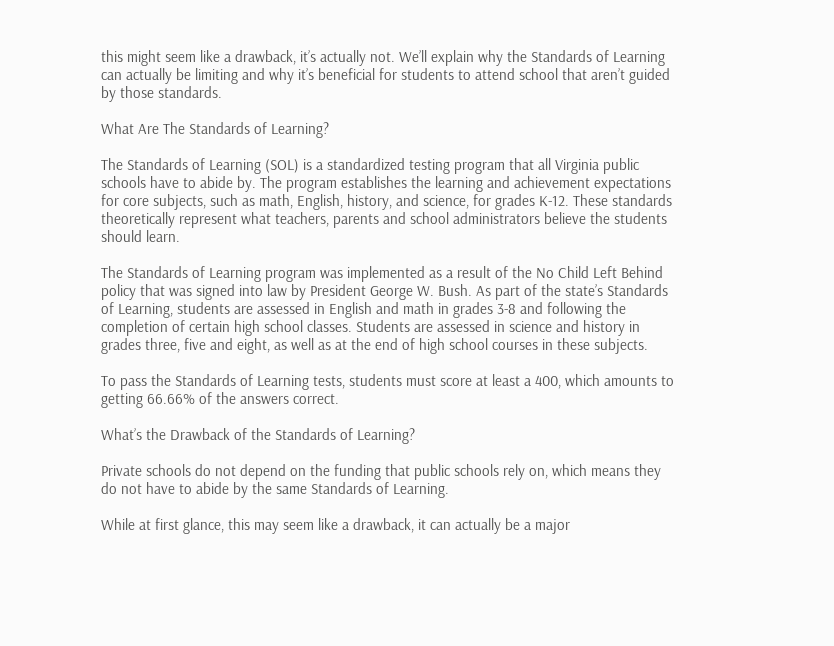this might seem like a drawback, it’s actually not. We’ll explain why the Standards of Learning can actually be limiting and why it’s beneficial for students to attend school that aren’t guided by those standards.

What Are The Standards of Learning?

The Standards of Learning (SOL) is a standardized testing program that all Virginia public schools have to abide by. The program establishes the learning and achievement expectations for core subjects, such as math, English, history, and science, for grades K-12. These standards theoretically represent what teachers, parents and school administrators believe the students should learn.

The Standards of Learning program was implemented as a result of the No Child Left Behind policy that was signed into law by President George W. Bush. As part of the state’s Standards of Learning, students are assessed in English and math in grades 3-8 and following the completion of certain high school classes. Students are assessed in science and history in grades three, five and eight, as well as at the end of high school courses in these subjects.

To pass the Standards of Learning tests, students must score at least a 400, which amounts to getting 66.66% of the answers correct.

What’s the Drawback of the Standards of Learning?

Private schools do not depend on the funding that public schools rely on, which means they do not have to abide by the same Standards of Learning.

While at first glance, this may seem like a drawback, it can actually be a major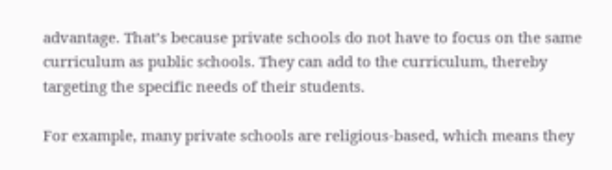advantage. That’s because private schools do not have to focus on the same curriculum as public schools. They can add to the curriculum, thereby targeting the specific needs of their students.

For example, many private schools are religious-based, which means they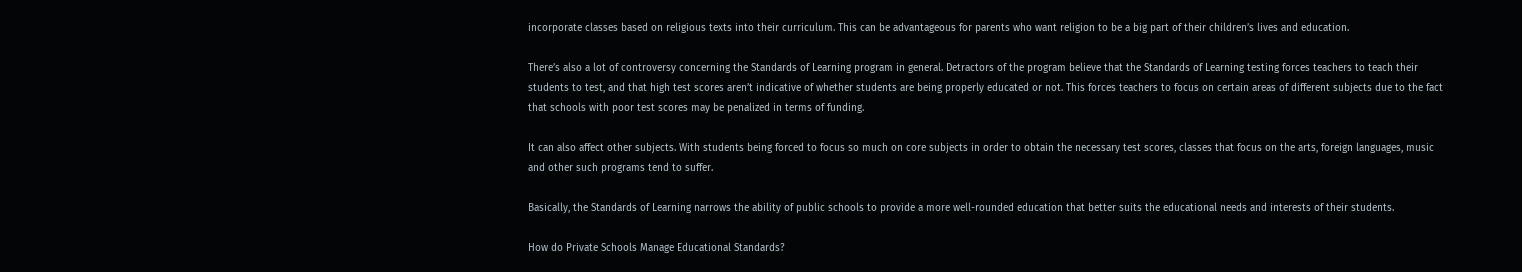incorporate classes based on religious texts into their curriculum. This can be advantageous for parents who want religion to be a big part of their children’s lives and education.

There’s also a lot of controversy concerning the Standards of Learning program in general. Detractors of the program believe that the Standards of Learning testing forces teachers to teach their students to test, and that high test scores aren’t indicative of whether students are being properly educated or not. This forces teachers to focus on certain areas of different subjects due to the fact that schools with poor test scores may be penalized in terms of funding.

It can also affect other subjects. With students being forced to focus so much on core subjects in order to obtain the necessary test scores, classes that focus on the arts, foreign languages, music and other such programs tend to suffer.

Basically, the Standards of Learning narrows the ability of public schools to provide a more well-rounded education that better suits the educational needs and interests of their students.

How do Private Schools Manage Educational Standards?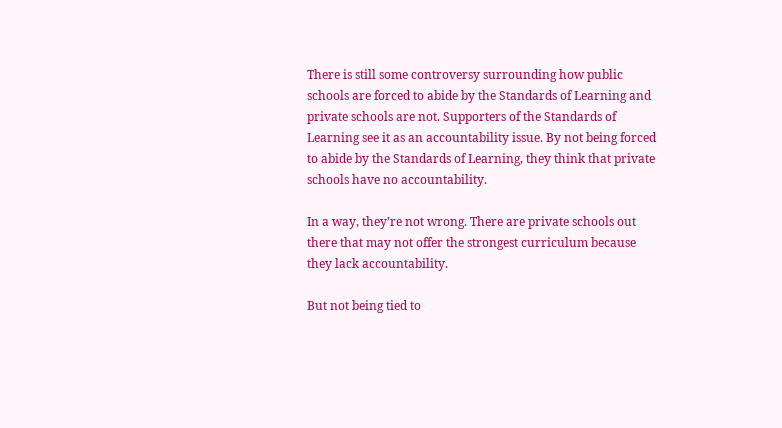There is still some controversy surrounding how public schools are forced to abide by the Standards of Learning and private schools are not. Supporters of the Standards of Learning see it as an accountability issue. By not being forced to abide by the Standards of Learning, they think that private schools have no accountability.

In a way, they’re not wrong. There are private schools out there that may not offer the strongest curriculum because they lack accountability.

But not being tied to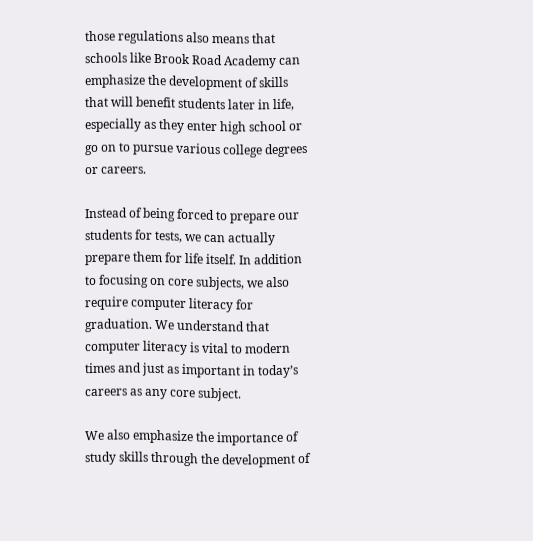those regulations also means that schools like Brook Road Academy can emphasize the development of skills that will benefit students later in life, especially as they enter high school or go on to pursue various college degrees or careers.

Instead of being forced to prepare our students for tests, we can actually prepare them for life itself. In addition to focusing on core subjects, we also require computer literacy for graduation. We understand that computer literacy is vital to modern times and just as important in today’s careers as any core subject.

We also emphasize the importance of study skills through the development of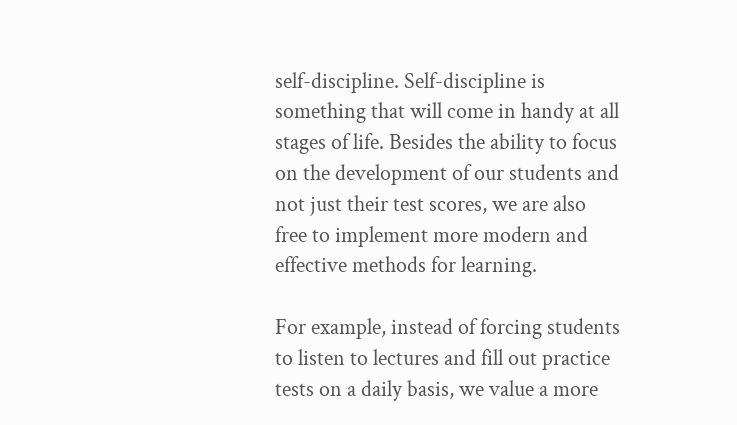self-discipline. Self-discipline is something that will come in handy at all stages of life. Besides the ability to focus on the development of our students and not just their test scores, we are also free to implement more modern and effective methods for learning.

For example, instead of forcing students to listen to lectures and fill out practice tests on a daily basis, we value a more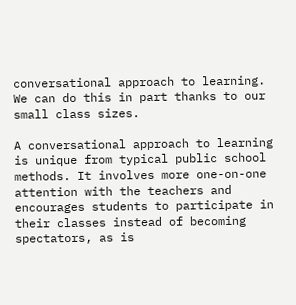conversational approach to learning. We can do this in part thanks to our small class sizes.

A conversational approach to learning is unique from typical public school methods. It involves more one-on-one attention with the teachers and encourages students to participate in their classes instead of becoming spectators, as is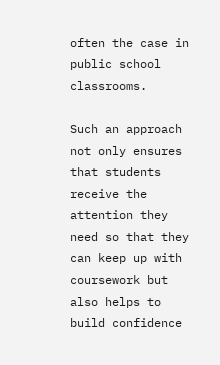often the case in public school classrooms.

Such an approach not only ensures that students receive the attention they need so that they can keep up with coursework but also helps to build confidence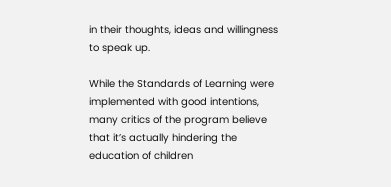in their thoughts, ideas and willingness to speak up.

While the Standards of Learning were implemented with good intentions, many critics of the program believe that it’s actually hindering the education of children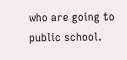who are going to public school.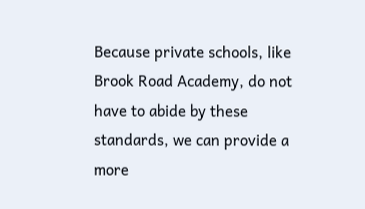Because private schools, like Brook Road Academy, do not have to abide by these standards, we can provide a more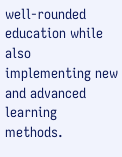well-rounded education while also implementing new and advanced learning methods.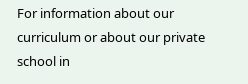For information about our curriculum or about our private school in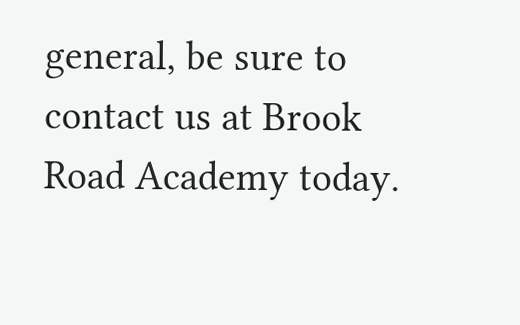general, be sure to contact us at Brook Road Academy today.